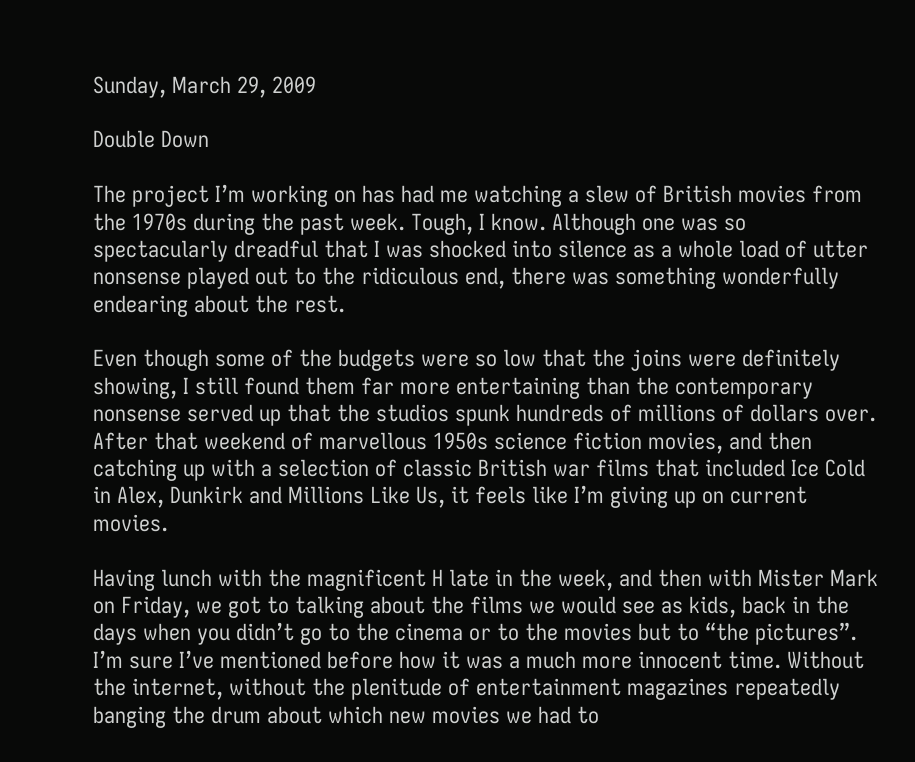Sunday, March 29, 2009

Double Down

The project I’m working on has had me watching a slew of British movies from the 1970s during the past week. Tough, I know. Although one was so spectacularly dreadful that I was shocked into silence as a whole load of utter nonsense played out to the ridiculous end, there was something wonderfully endearing about the rest.

Even though some of the budgets were so low that the joins were definitely showing, I still found them far more entertaining than the contemporary nonsense served up that the studios spunk hundreds of millions of dollars over. After that weekend of marvellous 1950s science fiction movies, and then catching up with a selection of classic British war films that included Ice Cold in Alex, Dunkirk and Millions Like Us, it feels like I’m giving up on current movies.

Having lunch with the magnificent H late in the week, and then with Mister Mark on Friday, we got to talking about the films we would see as kids, back in the days when you didn’t go to the cinema or to the movies but to “the pictures”. I’m sure I’ve mentioned before how it was a much more innocent time. Without the internet, without the plenitude of entertainment magazines repeatedly banging the drum about which new movies we had to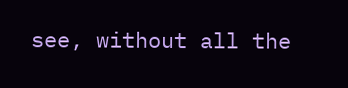see, without all the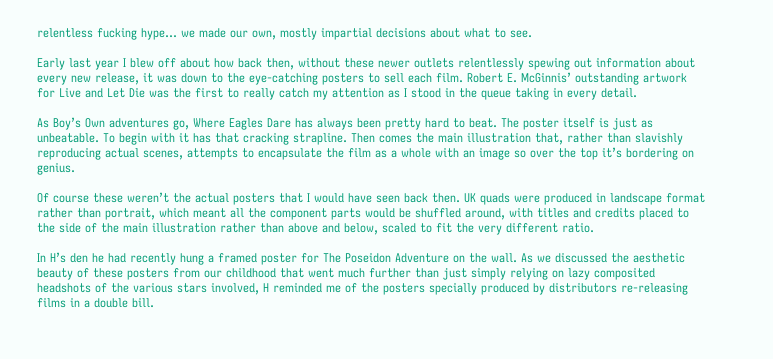relentless fucking hype... we made our own, mostly impartial decisions about what to see.

Early last year I blew off about how back then, without these newer outlets relentlessly spewing out information about every new release, it was down to the eye-catching posters to sell each film. Robert E. McGinnis’ outstanding artwork for Live and Let Die was the first to really catch my attention as I stood in the queue taking in every detail.

As Boy’s Own adventures go, Where Eagles Dare has always been pretty hard to beat. The poster itself is just as unbeatable. To begin with it has that cracking strapline. Then comes the main illustration that, rather than slavishly reproducing actual scenes, attempts to encapsulate the film as a whole with an image so over the top it’s bordering on genius.

Of course these weren’t the actual posters that I would have seen back then. UK quads were produced in landscape format rather than portrait, which meant all the component parts would be shuffled around, with titles and credits placed to the side of the main illustration rather than above and below, scaled to fit the very different ratio.

In H’s den he had recently hung a framed poster for The Poseidon Adventure on the wall. As we discussed the aesthetic beauty of these posters from our childhood that went much further than just simply relying on lazy composited headshots of the various stars involved, H reminded me of the posters specially produced by distributors re-releasing films in a double bill.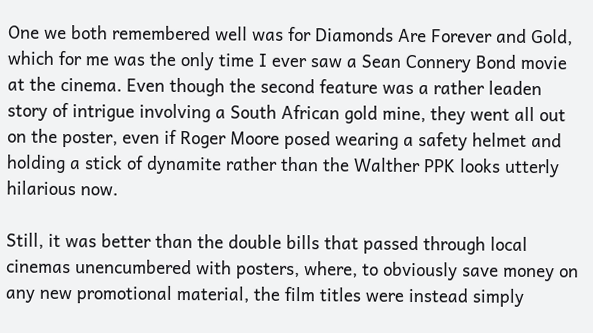One we both remembered well was for Diamonds Are Forever and Gold, which for me was the only time I ever saw a Sean Connery Bond movie at the cinema. Even though the second feature was a rather leaden story of intrigue involving a South African gold mine, they went all out on the poster, even if Roger Moore posed wearing a safety helmet and holding a stick of dynamite rather than the Walther PPK looks utterly hilarious now.

Still, it was better than the double bills that passed through local cinemas unencumbered with posters, where, to obviously save money on any new promotional material, the film titles were instead simply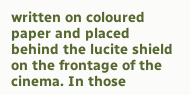written on coloured paper and placed behind the lucite shield on the frontage of the cinema. In those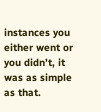instances you either went or you didn’t, it was as simple as that.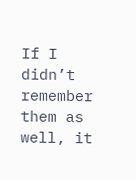If I didn’t remember them as well, it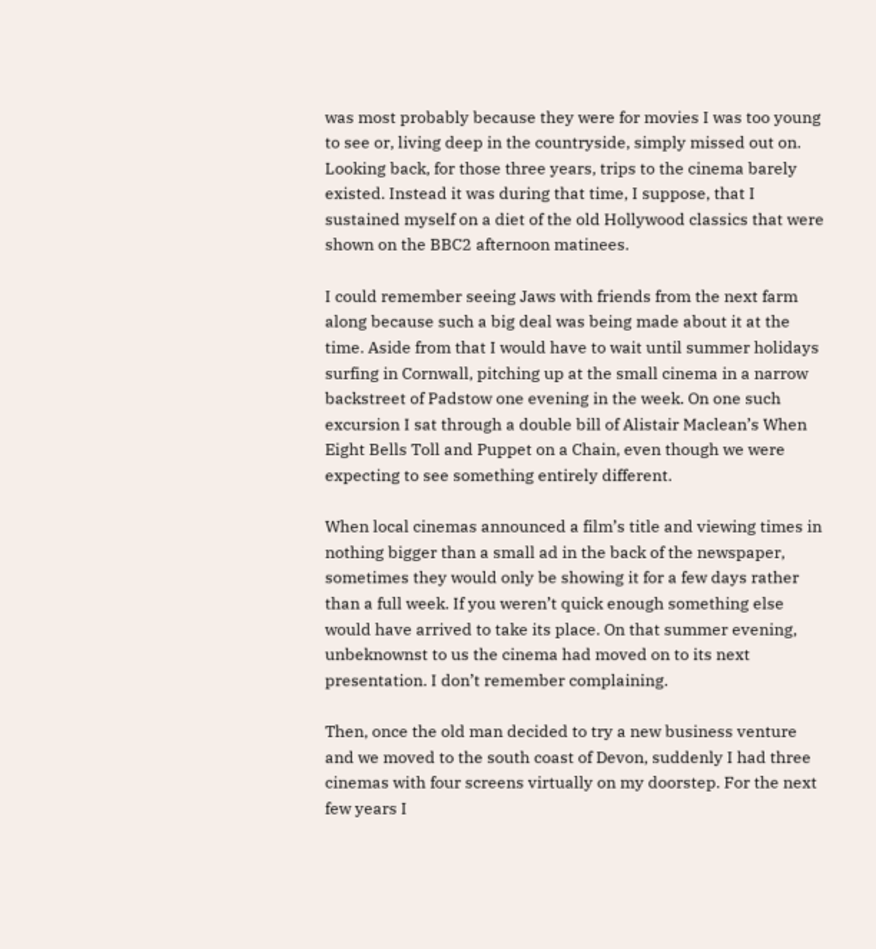was most probably because they were for movies I was too young to see or, living deep in the countryside, simply missed out on. Looking back, for those three years, trips to the cinema barely existed. Instead it was during that time, I suppose, that I sustained myself on a diet of the old Hollywood classics that were shown on the BBC2 afternoon matinees.

I could remember seeing Jaws with friends from the next farm along because such a big deal was being made about it at the time. Aside from that I would have to wait until summer holidays surfing in Cornwall, pitching up at the small cinema in a narrow backstreet of Padstow one evening in the week. On one such excursion I sat through a double bill of Alistair Maclean’s When Eight Bells Toll and Puppet on a Chain, even though we were expecting to see something entirely different.

When local cinemas announced a film’s title and viewing times in nothing bigger than a small ad in the back of the newspaper, sometimes they would only be showing it for a few days rather than a full week. If you weren’t quick enough something else would have arrived to take its place. On that summer evening, unbeknownst to us the cinema had moved on to its next presentation. I don’t remember complaining.

Then, once the old man decided to try a new business venture and we moved to the south coast of Devon, suddenly I had three cinemas with four screens virtually on my doorstep. For the next few years I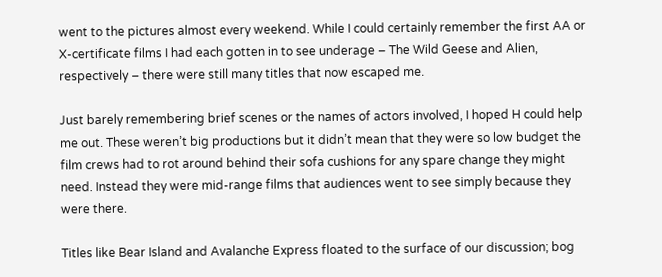went to the pictures almost every weekend. While I could certainly remember the first AA or X-certificate films I had each gotten in to see underage – The Wild Geese and Alien, respectively – there were still many titles that now escaped me.

Just barely remembering brief scenes or the names of actors involved, I hoped H could help me out. These weren’t big productions but it didn’t mean that they were so low budget the film crews had to rot around behind their sofa cushions for any spare change they might need. Instead they were mid-range films that audiences went to see simply because they were there.

Titles like Bear Island and Avalanche Express floated to the surface of our discussion; bog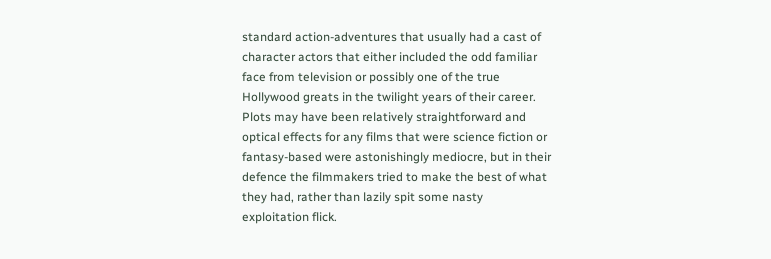standard action-adventures that usually had a cast of character actors that either included the odd familiar face from television or possibly one of the true Hollywood greats in the twilight years of their career. Plots may have been relatively straightforward and optical effects for any films that were science fiction or fantasy-based were astonishingly mediocre, but in their defence the filmmakers tried to make the best of what they had, rather than lazily spit some nasty exploitation flick.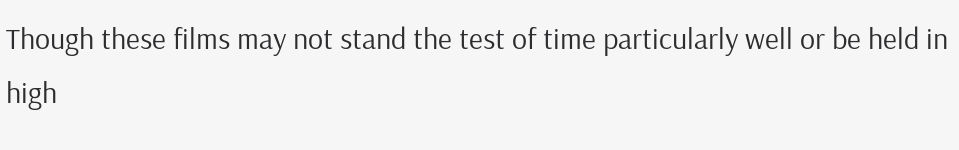Though these films may not stand the test of time particularly well or be held in high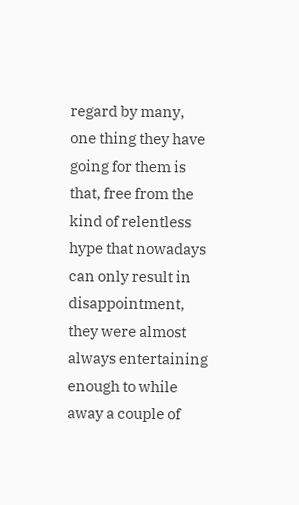regard by many, one thing they have going for them is that, free from the kind of relentless hype that nowadays can only result in disappointment, they were almost always entertaining enough to while away a couple of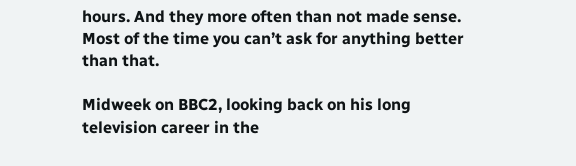hours. And they more often than not made sense. Most of the time you can’t ask for anything better than that.

Midweek on BBC2, looking back on his long television career in the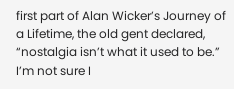first part of Alan Wicker’s Journey of a Lifetime, the old gent declared, “nostalgia isn’t what it used to be.” I’m not sure I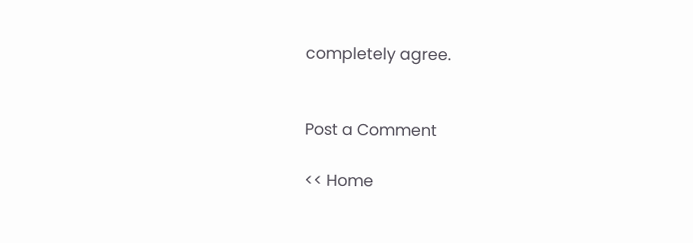completely agree.


Post a Comment

<< Home